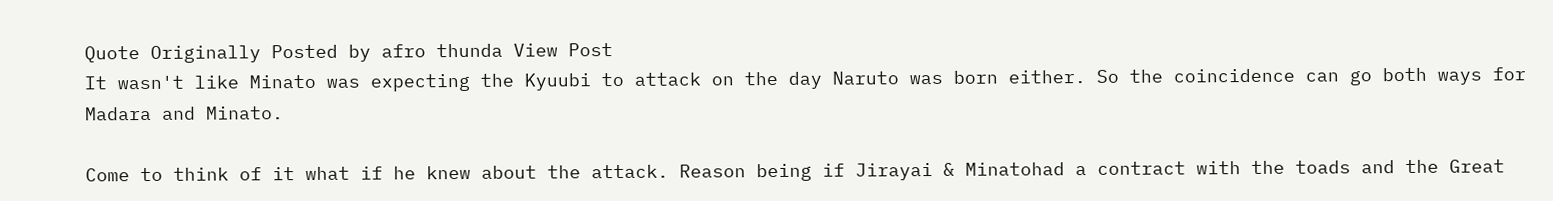Quote Originally Posted by afro thunda View Post
It wasn't like Minato was expecting the Kyuubi to attack on the day Naruto was born either. So the coincidence can go both ways for Madara and Minato.

Come to think of it what if he knew about the attack. Reason being if Jirayai & Minatohad a contract with the toads and the Great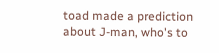toad made a prediction about J-man, who's to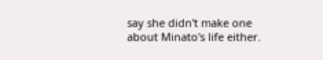say she didn't make one about Minato's life either.